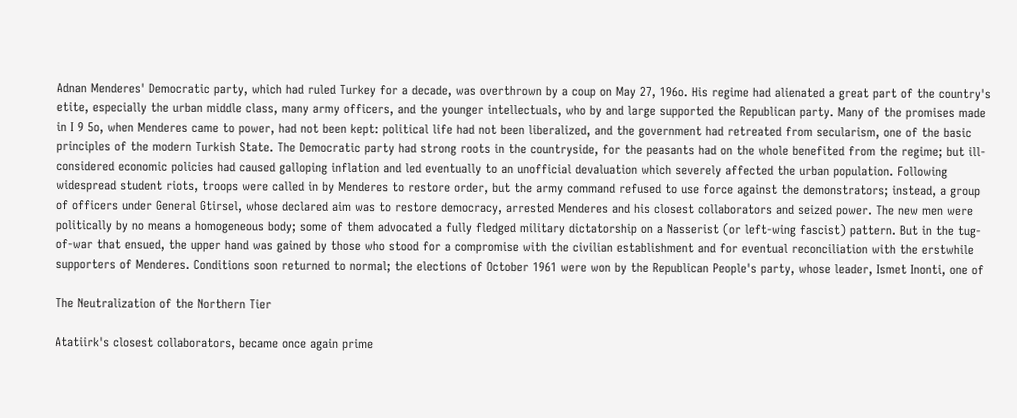Adnan Menderes' Democratic party, which had ruled Turkey for a decade, was overthrown by a coup on May 27, 196o. His regime had alienated a great part of the country's etite, especially the urban middle class, many army officers, and the younger intellectuals, who by and large supported the Republican party. Many of the promises made in I 9 5o, when Menderes came to power, had not been kept: political life had not been liberalized, and the government had retreated from secularism, one of the basic principles of the modern Turkish State. The Democratic party had strong roots in the countryside, for the peasants had on the whole benefited from the regime; but ill-considered economic policies had caused galloping inflation and led eventually to an unofficial devaluation which severely affected the urban population. Following widespread student riots, troops were called in by Menderes to restore order, but the army command refused to use force against the demonstrators; instead, a group of officers under General Gtirsel, whose declared aim was to restore democracy, arrested Menderes and his closest collaborators and seized power. The new men were politically by no means a homogeneous body; some of them advocated a fully fledged military dictatorship on a Nasserist (or left-wing fascist) pattern. But in the tug-of-war that ensued, the upper hand was gained by those who stood for a compromise with the civilian establishment and for eventual reconciliation with the erstwhile supporters of Menderes. Conditions soon returned to normal; the elections of October 1961 were won by the Republican People's party, whose leader, Ismet Inonti, one of

The Neutralization of the Northern Tier

Atatiirk's closest collaborators, became once again prime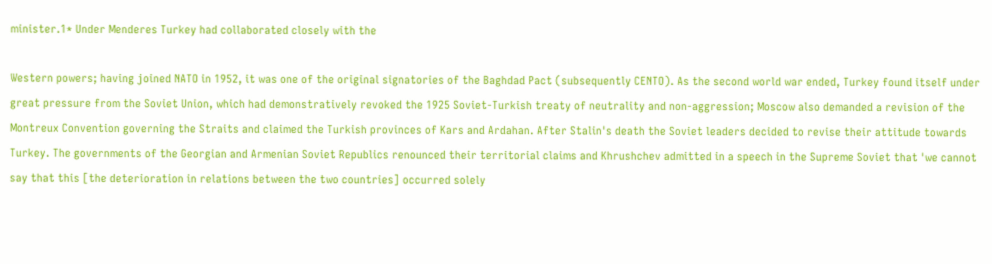minister.1* Under Menderes Turkey had collaborated closely with the

Western powers; having joined NATO in 1952, it was one of the original signatories of the Baghdad Pact (subsequently CENTO). As the second world war ended, Turkey found itself under great pressure from the Soviet Union, which had demonstratively revoked the 1925 Soviet-Turkish treaty of neutrality and non-aggression; Moscow also demanded a revision of the Montreux Convention governing the Straits and claimed the Turkish provinces of Kars and Ardahan. After Stalin's death the Soviet leaders decided to revise their attitude towards Turkey. The governments of the Georgian and Armenian Soviet Republics renounced their territorial claims and Khrushchev admitted in a speech in the Supreme Soviet that 'we cannot say that this [the deterioration in relations between the two countries] occurred solely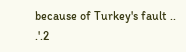because of Turkey's fault .. .'.2